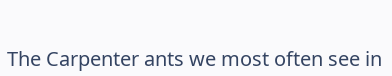The Carpenter ants we most often see in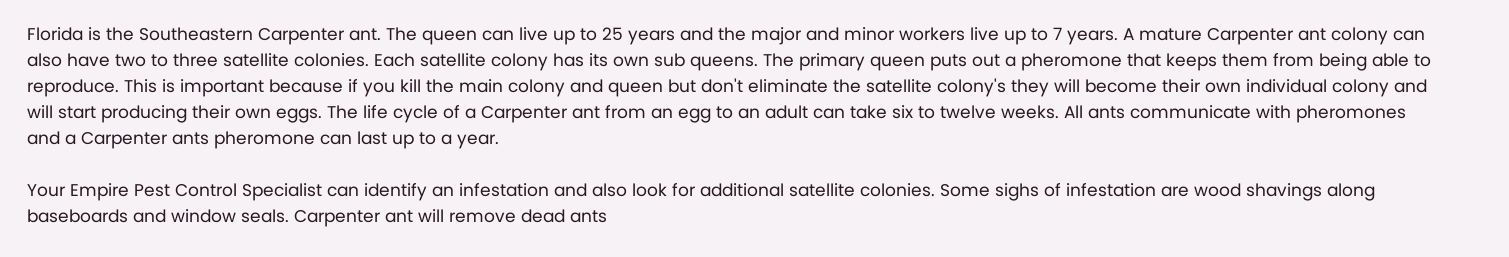Florida is the Southeastern Carpenter ant. The queen can live up to 25 years and the major and minor workers live up to 7 years. A mature Carpenter ant colony can also have two to three satellite colonies. Each satellite colony has its own sub queens. The primary queen puts out a pheromone that keeps them from being able to reproduce. This is important because if you kill the main colony and queen but don't eliminate the satellite colony's they will become their own individual colony and will start producing their own eggs. The life cycle of a Carpenter ant from an egg to an adult can take six to twelve weeks. All ants communicate with pheromones and a Carpenter ants pheromone can last up to a year.

Your Empire Pest Control Specialist can identify an infestation and also look for additional satellite colonies. Some sighs of infestation are wood shavings along baseboards and window seals. Carpenter ant will remove dead ants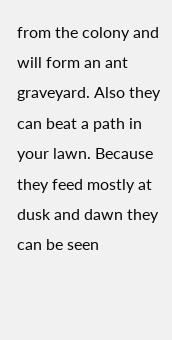from the colony and will form an ant graveyard. Also they can beat a path in your lawn. Because they feed mostly at dusk and dawn they can be seen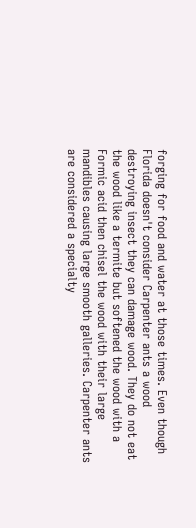forging for food and water at those times. Even though Florida doesn't consider Carpenter ants a wood destroying insect they can damage wood. They do not eat the wood like a termite but softened the wood with a Formic acid then chisel the wood with their large mandibles causing large smooth galleries. Carpenter ants are considered a specialty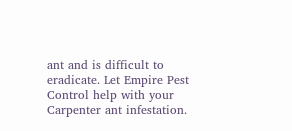ant and is difficult to eradicate. Let Empire Pest Control help with your Carpenter ant infestation.